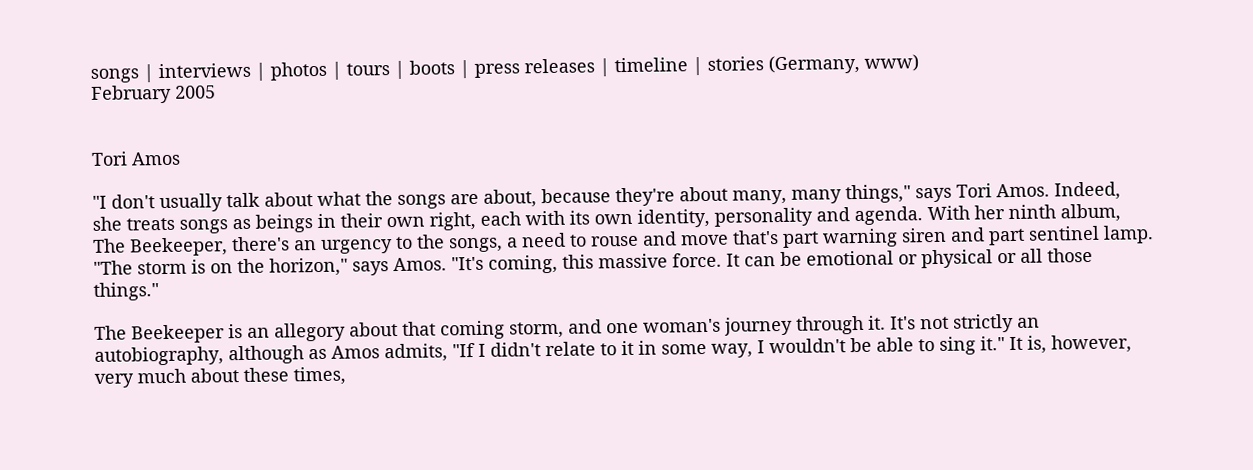songs | interviews | photos | tours | boots | press releases | timeline | stories (Germany, www)
February 2005


Tori Amos

"I don't usually talk about what the songs are about, because they're about many, many things," says Tori Amos. Indeed, she treats songs as beings in their own right, each with its own identity, personality and agenda. With her ninth album, The Beekeeper, there's an urgency to the songs, a need to rouse and move that's part warning siren and part sentinel lamp. "The storm is on the horizon," says Amos. "It's coming, this massive force. It can be emotional or physical or all those things."

The Beekeeper is an allegory about that coming storm, and one woman's journey through it. It's not strictly an autobiography, although as Amos admits, "If I didn't relate to it in some way, I wouldn't be able to sing it." It is, however, very much about these times,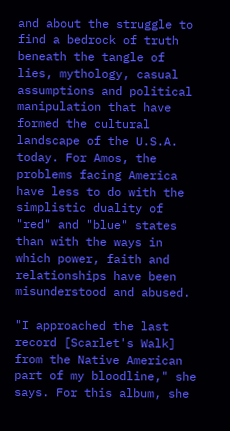and about the struggle to find a bedrock of truth beneath the tangle of lies, mythology, casual assumptions and political manipulation that have formed the cultural landscape of the U.S.A. today. For Amos, the problems facing America have less to do with the simplistic duality of "red" and "blue" states than with the ways in which power, faith and relationships have been misunderstood and abused.

"I approached the last record [Scarlet's Walk] from the Native American part of my bloodline," she says. For this album, she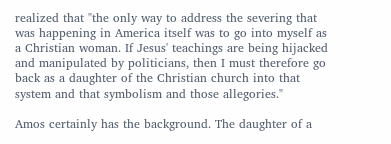realized that "the only way to address the severing that was happening in America itself was to go into myself as a Christian woman. If Jesus' teachings are being hijacked and manipulated by politicians, then I must therefore go back as a daughter of the Christian church into that system and that symbolism and those allegories."

Amos certainly has the background. The daughter of a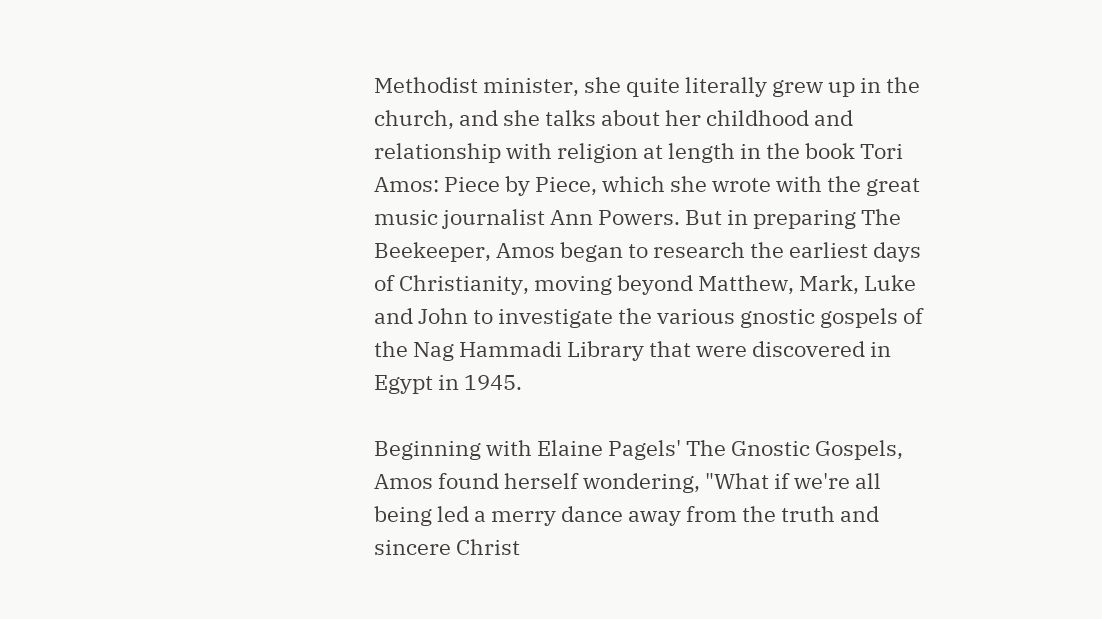Methodist minister, she quite literally grew up in the church, and she talks about her childhood and relationship with religion at length in the book Tori Amos: Piece by Piece, which she wrote with the great music journalist Ann Powers. But in preparing The Beekeeper, Amos began to research the earliest days of Christianity, moving beyond Matthew, Mark, Luke and John to investigate the various gnostic gospels of the Nag Hammadi Library that were discovered in Egypt in 1945.

Beginning with Elaine Pagels' The Gnostic Gospels, Amos found herself wondering, "What if we're all being led a merry dance away from the truth and sincere Christ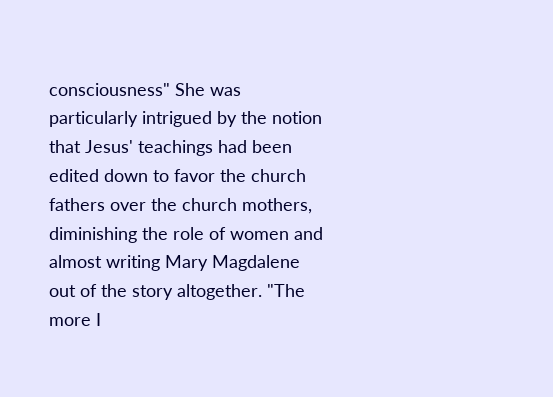consciousness" She was particularly intrigued by the notion that Jesus' teachings had been edited down to favor the church fathers over the church mothers, diminishing the role of women and almost writing Mary Magdalene out of the story altogether. "The more I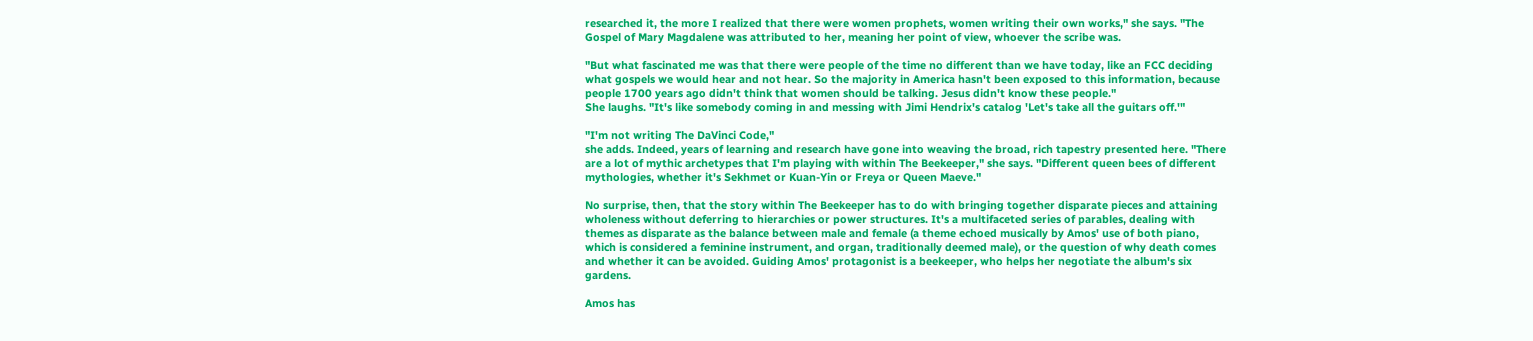researched it, the more I realized that there were women prophets, women writing their own works," she says. "The Gospel of Mary Magdalene was attributed to her, meaning her point of view, whoever the scribe was.

"But what fascinated me was that there were people of the time no different than we have today, like an FCC deciding what gospels we would hear and not hear. So the majority in America hasn't been exposed to this information, because people 1700 years ago didn't think that women should be talking. Jesus didn't know these people."
She laughs. "It's like somebody coming in and messing with Jimi Hendrix's catalog 'Let's take all the guitars off.'"

"I'm not writing The DaVinci Code,"
she adds. Indeed, years of learning and research have gone into weaving the broad, rich tapestry presented here. "There are a lot of mythic archetypes that I'm playing with within The Beekeeper," she says. "Different queen bees of different mythologies, whether it's Sekhmet or Kuan-Yin or Freya or Queen Maeve."

No surprise, then, that the story within The Beekeeper has to do with bringing together disparate pieces and attaining wholeness without deferring to hierarchies or power structures. It's a multifaceted series of parables, dealing with themes as disparate as the balance between male and female (a theme echoed musically by Amos' use of both piano, which is considered a feminine instrument, and organ, traditionally deemed male), or the question of why death comes and whether it can be avoided. Guiding Amos' protagonist is a beekeeper, who helps her negotiate the album's six gardens.

Amos has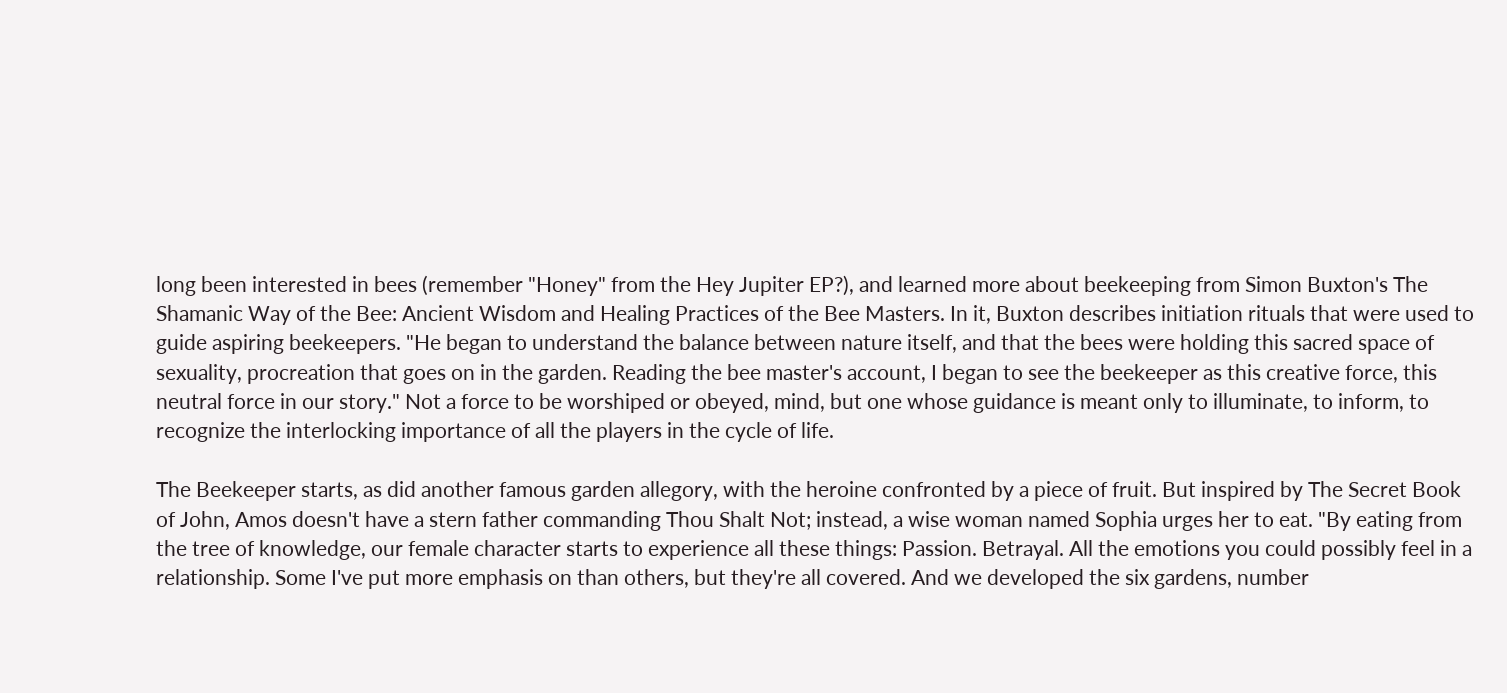long been interested in bees (remember "Honey" from the Hey Jupiter EP?), and learned more about beekeeping from Simon Buxton's The Shamanic Way of the Bee: Ancient Wisdom and Healing Practices of the Bee Masters. In it, Buxton describes initiation rituals that were used to guide aspiring beekeepers. "He began to understand the balance between nature itself, and that the bees were holding this sacred space of sexuality, procreation that goes on in the garden. Reading the bee master's account, I began to see the beekeeper as this creative force, this neutral force in our story." Not a force to be worshiped or obeyed, mind, but one whose guidance is meant only to illuminate, to inform, to recognize the interlocking importance of all the players in the cycle of life.

The Beekeeper starts, as did another famous garden allegory, with the heroine confronted by a piece of fruit. But inspired by The Secret Book of John, Amos doesn't have a stern father commanding Thou Shalt Not; instead, a wise woman named Sophia urges her to eat. "By eating from the tree of knowledge, our female character starts to experience all these things: Passion. Betrayal. All the emotions you could possibly feel in a relationship. Some I've put more emphasis on than others, but they're all covered. And we developed the six gardens, number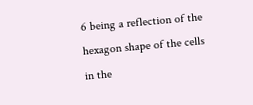6 being a reflection of the hexagon shape of the cells in the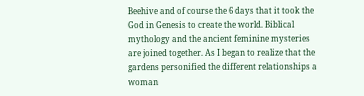Beehive and of course the 6 days that it took the God in Genesis to create the world. Biblical mythology and the ancient feminine mysteries are joined together. As I began to realize that the gardens personified the different relationships a woman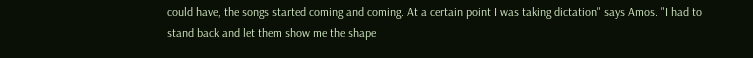could have, the songs started coming and coming. At a certain point I was taking dictation" says Amos. "I had to stand back and let them show me the shape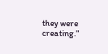they were creating."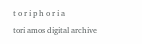t o r i p h o r i a
tori amos digital archive